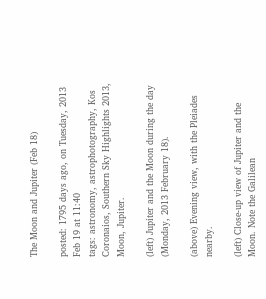The Moon and Jupiter (Feb 18)

posted: 1795 days ago, on Tuesday, 2013 Feb 19 at 11:40
tags: astronomy, astrophotography, Kos Coronaios, Southern Sky Highlights 2013, Moon, Jupiter.

(left) Jupiter and the Moon during the day (Monday, 2013 February 18).

(above) Evening view, with the Pleiades nearby.

(left) Close-up view of Jupiter and the Moon. Note the Galilean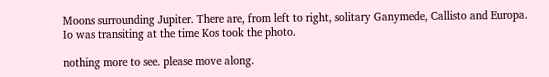Moons surrounding Jupiter. There are, from left to right, solitary Ganymede, Callisto and Europa. Io was transiting at the time Kos took the photo.

nothing more to see. please move along.